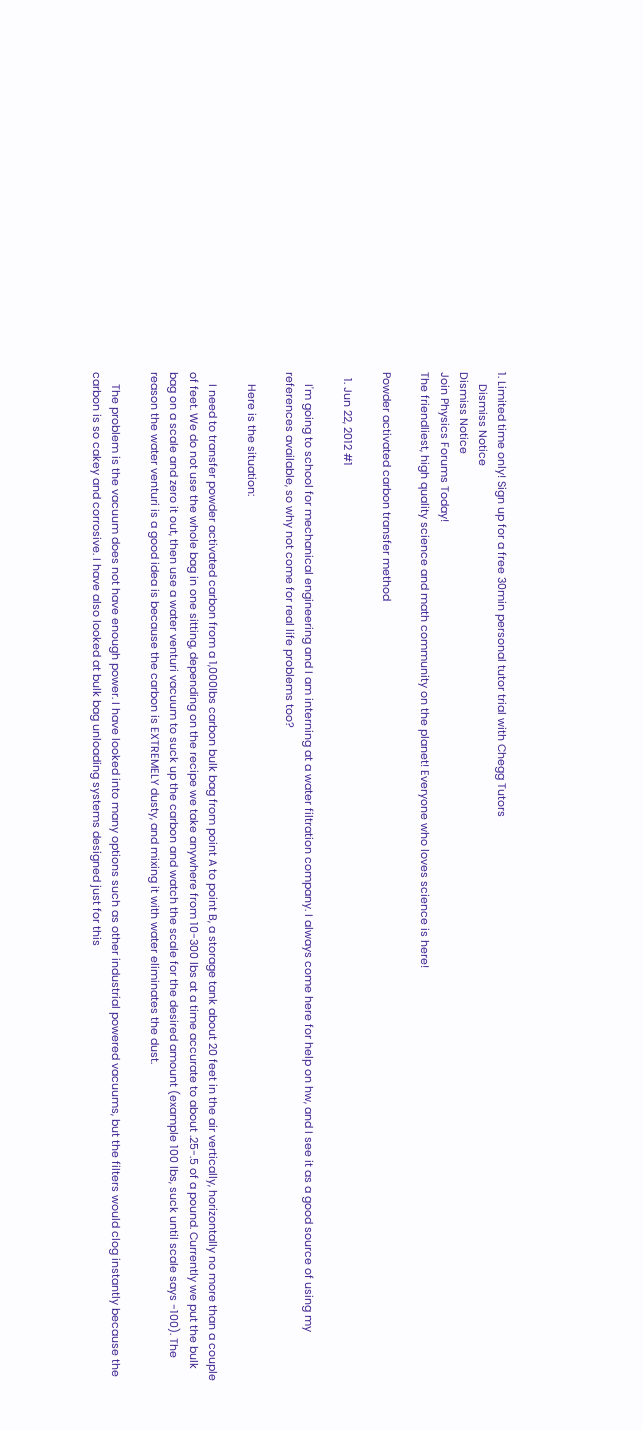1. Limited time only! Sign up for a free 30min personal tutor trial with Chegg Tutors
    Dismiss Notice
Dismiss Notice
Join Physics Forums Today!
The friendliest, high quality science and math community on the planet! Everyone who loves science is here!

Powder activated carbon transfer method

  1. Jun 22, 2012 #1

    I'm going to school for mechanical engineering and I am interning at a water filtration company. I always come here for help on hw, and I see it as a good source of using my references available, so why not come for real life problems too?

    Here is the situation:

    I need to transfer powder activated carbon from a 1,000lbs carbon bulk bag from point A to point B, a storage tank about 20 feet in the air vertically, horizontally no more than a couple of feet. We do not use the whole bag in one sitting, depending on the recipe we take anywhere from 10-300 lbs at a time accurate to about .25-.5 of a pound. Currently we put the bulk bag on a scale and zero it out, then use a water venturi vacuum to suck up the carbon and watch the scale for the desired amount (example 100 lbs, suck until scale says -100). The reason the water venturi is a good idea is because the carbon is EXTREMELY dusty, and mixing it with water eliminates the dust.

    The problem is the vacuum does not have enough power. I have looked into many options such as other industrial powered vacuums, but the filters would clog instantly because the carbon is so cakey and corrosive. I have also looked at bulk bag unloading systems designed just for this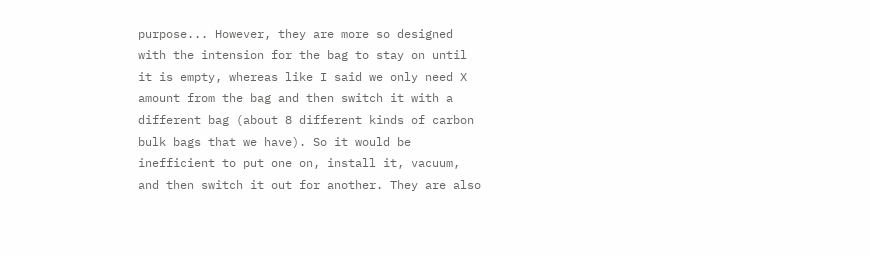purpose... However, they are more so designed with the intension for the bag to stay on until it is empty, whereas like I said we only need X amount from the bag and then switch it with a different bag (about 8 different kinds of carbon bulk bags that we have). So it would be inefficient to put one on, install it, vacuum, and then switch it out for another. They are also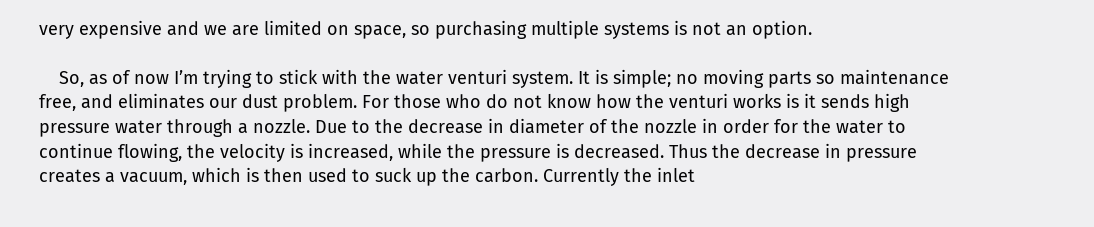very expensive and we are limited on space, so purchasing multiple systems is not an option.

    So, as of now I’m trying to stick with the water venturi system. It is simple; no moving parts so maintenance free, and eliminates our dust problem. For those who do not know how the venturi works is it sends high pressure water through a nozzle. Due to the decrease in diameter of the nozzle in order for the water to continue flowing, the velocity is increased, while the pressure is decreased. Thus the decrease in pressure creates a vacuum, which is then used to suck up the carbon. Currently the inlet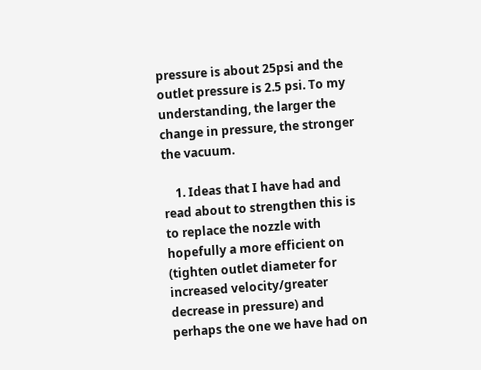pressure is about 25psi and the outlet pressure is 2.5 psi. To my understanding, the larger the change in pressure, the stronger the vacuum.

    1. Ideas that I have had and read about to strengthen this is to replace the nozzle with hopefully a more efficient on (tighten outlet diameter for increased velocity/greater decrease in pressure) and perhaps the one we have had on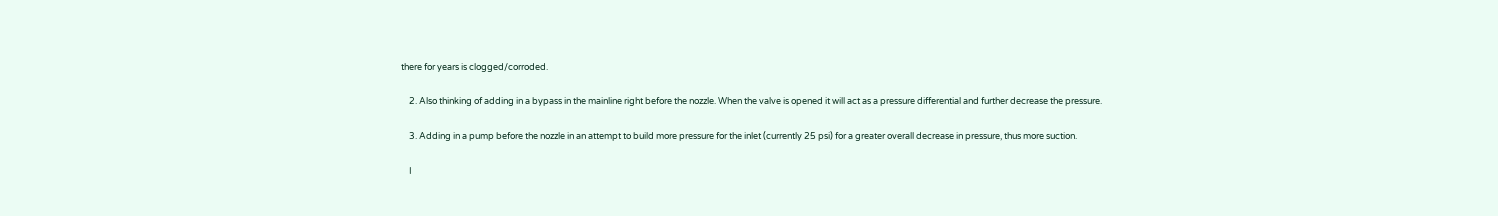there for years is clogged/corroded.

    2. Also thinking of adding in a bypass in the mainline right before the nozzle. When the valve is opened it will act as a pressure differential and further decrease the pressure.

    3. Adding in a pump before the nozzle in an attempt to build more pressure for the inlet (currently 25 psi) for a greater overall decrease in pressure, thus more suction.

    I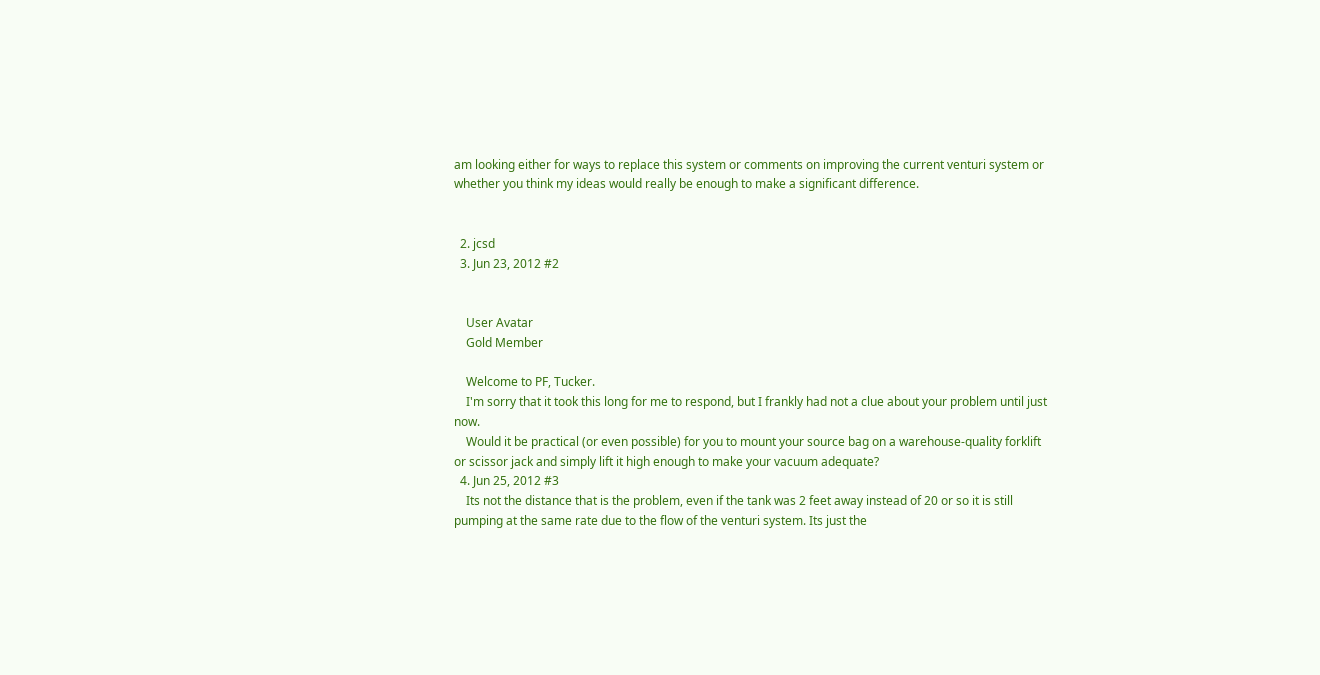am looking either for ways to replace this system or comments on improving the current venturi system or whether you think my ideas would really be enough to make a significant difference.


  2. jcsd
  3. Jun 23, 2012 #2


    User Avatar
    Gold Member

    Welcome to PF, Tucker.
    I'm sorry that it took this long for me to respond, but I frankly had not a clue about your problem until just now.
    Would it be practical (or even possible) for you to mount your source bag on a warehouse-quality forklift or scissor jack and simply lift it high enough to make your vacuum adequate?
  4. Jun 25, 2012 #3
    Its not the distance that is the problem, even if the tank was 2 feet away instead of 20 or so it is still pumping at the same rate due to the flow of the venturi system. Its just the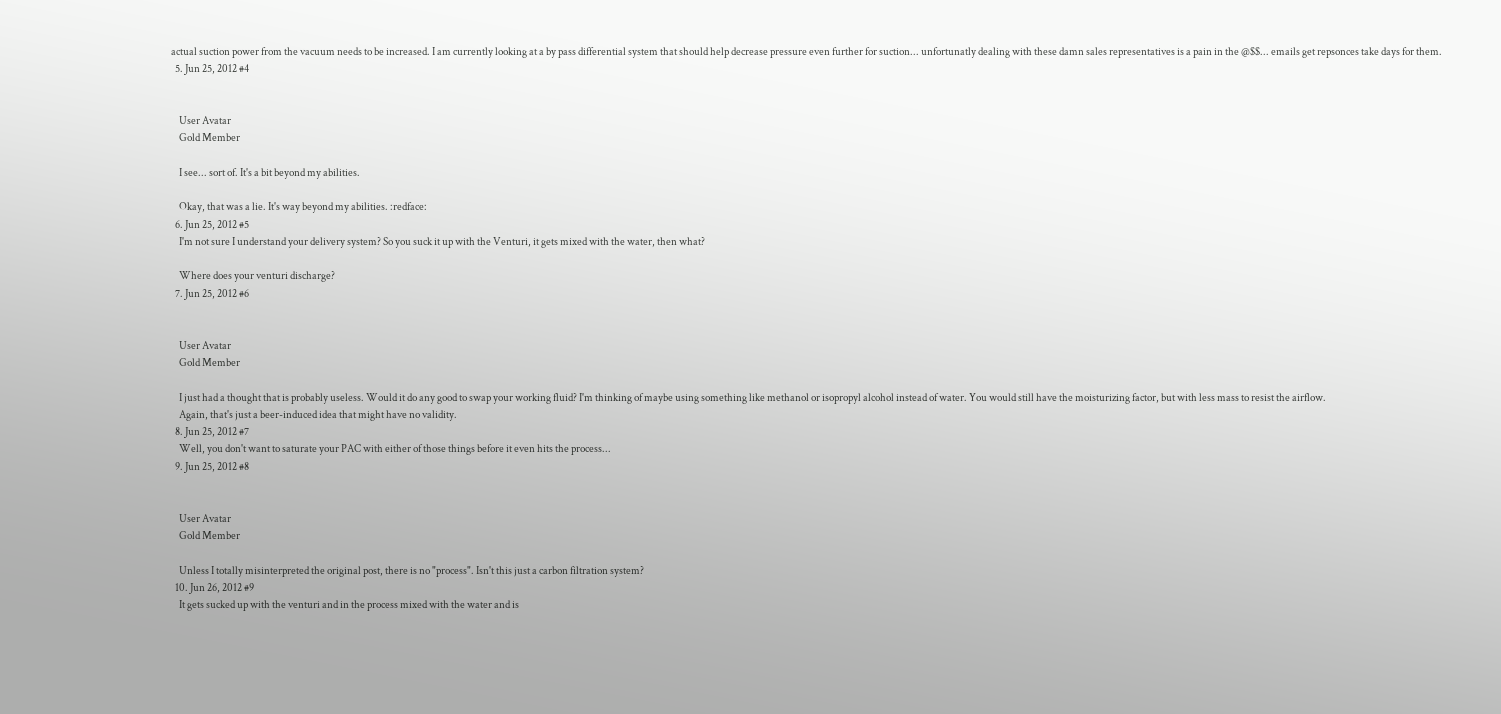actual suction power from the vacuum needs to be increased. I am currently looking at a by pass differential system that should help decrease pressure even further for suction... unfortunatly dealing with these damn sales representatives is a pain in the @$$... emails get repsonces take days for them.
  5. Jun 25, 2012 #4


    User Avatar
    Gold Member

    I see... sort of. It's a bit beyond my abilities.

    Okay, that was a lie. It's way beyond my abilities. :redface:
  6. Jun 25, 2012 #5
    I'm not sure I understand your delivery system? So you suck it up with the Venturi, it gets mixed with the water, then what?

    Where does your venturi discharge?
  7. Jun 25, 2012 #6


    User Avatar
    Gold Member

    I just had a thought that is probably useless. Would it do any good to swap your working fluid? I'm thinking of maybe using something like methanol or isopropyl alcohol instead of water. You would still have the moisturizing factor, but with less mass to resist the airflow.
    Again, that's just a beer-induced idea that might have no validity.
  8. Jun 25, 2012 #7
    Well, you don't want to saturate your PAC with either of those things before it even hits the process...
  9. Jun 25, 2012 #8


    User Avatar
    Gold Member

    Unless I totally misinterpreted the original post, there is no "process". Isn't this just a carbon filtration system?
  10. Jun 26, 2012 #9
    It gets sucked up with the venturi and in the process mixed with the water and is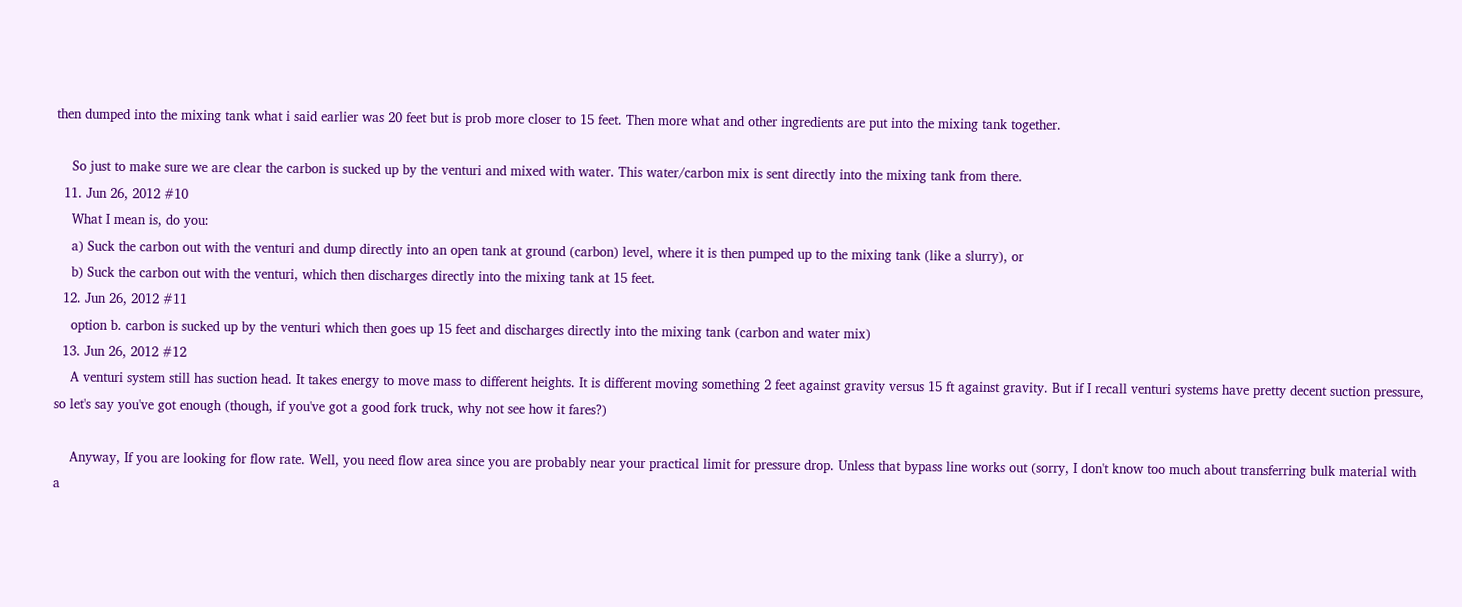then dumped into the mixing tank what i said earlier was 20 feet but is prob more closer to 15 feet. Then more what and other ingredients are put into the mixing tank together.

    So just to make sure we are clear the carbon is sucked up by the venturi and mixed with water. This water/carbon mix is sent directly into the mixing tank from there.
  11. Jun 26, 2012 #10
    What I mean is, do you:
    a) Suck the carbon out with the venturi and dump directly into an open tank at ground (carbon) level, where it is then pumped up to the mixing tank (like a slurry), or
    b) Suck the carbon out with the venturi, which then discharges directly into the mixing tank at 15 feet.
  12. Jun 26, 2012 #11
    option b. carbon is sucked up by the venturi which then goes up 15 feet and discharges directly into the mixing tank (carbon and water mix)
  13. Jun 26, 2012 #12
    A venturi system still has suction head. It takes energy to move mass to different heights. It is different moving something 2 feet against gravity versus 15 ft against gravity. But if I recall venturi systems have pretty decent suction pressure, so let's say you've got enough (though, if you've got a good fork truck, why not see how it fares?)

    Anyway, If you are looking for flow rate. Well, you need flow area since you are probably near your practical limit for pressure drop. Unless that bypass line works out (sorry, I don't know too much about transferring bulk material with a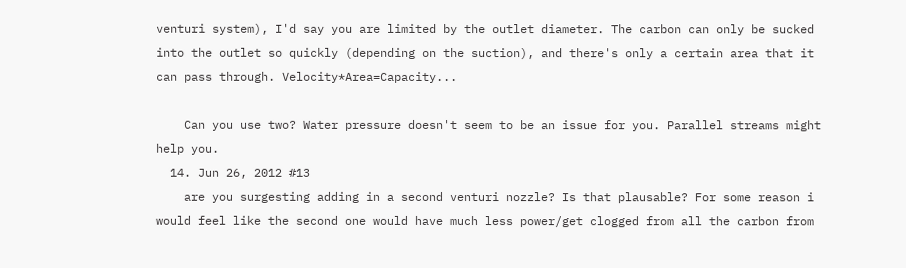venturi system), I'd say you are limited by the outlet diameter. The carbon can only be sucked into the outlet so quickly (depending on the suction), and there's only a certain area that it can pass through. Velocity*Area=Capacity...

    Can you use two? Water pressure doesn't seem to be an issue for you. Parallel streams might help you.
  14. Jun 26, 2012 #13
    are you surgesting adding in a second venturi nozzle? Is that plausable? For some reason i would feel like the second one would have much less power/get clogged from all the carbon from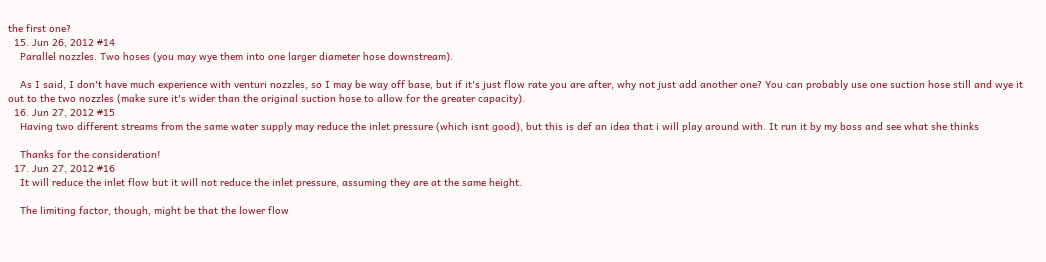the first one?
  15. Jun 26, 2012 #14
    Parallel nozzles. Two hoses (you may wye them into one larger diameter hose downstream).

    As I said, I don't have much experience with venturi nozzles, so I may be way off base, but if it's just flow rate you are after, why not just add another one? You can probably use one suction hose still and wye it out to the two nozzles (make sure it's wider than the original suction hose to allow for the greater capacity).
  16. Jun 27, 2012 #15
    Having two different streams from the same water supply may reduce the inlet pressure (which isnt good), but this is def an idea that i will play around with. It run it by my boss and see what she thinks

    Thanks for the consideration!
  17. Jun 27, 2012 #16
    It will reduce the inlet flow but it will not reduce the inlet pressure, assuming they are at the same height.

    The limiting factor, though, might be that the lower flow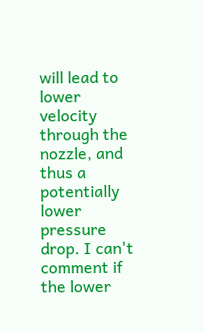will lead to lower velocity through the nozzle, and thus a potentially lower pressure drop. I can't comment if the lower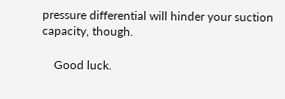pressure differential will hinder your suction capacity, though.

    Good luck.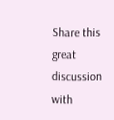Share this great discussion with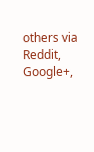others via Reddit, Google+,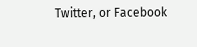Twitter, or Facebook